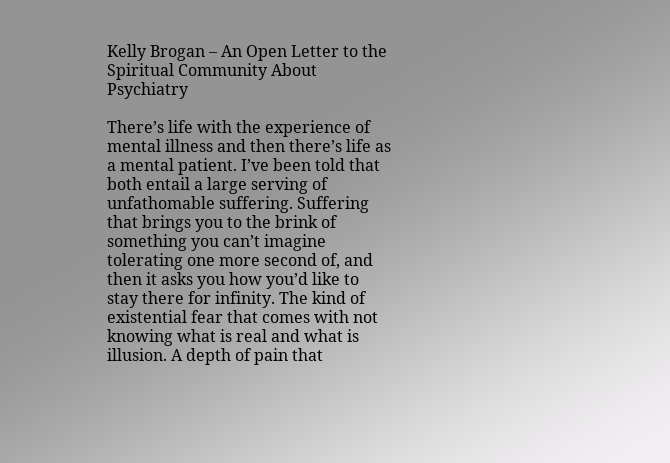Kelly Brogan – An Open Letter to the Spiritual Community About Psychiatry

There’s life with the experience of mental illness and then there’s life as a mental patient. I’ve been told that both entail a large serving of unfathomable suffering. Suffering that brings you to the brink of something you can’t imagine tolerating one more second of, and then it asks you how you’d like to stay there for infinity. The kind of existential fear that comes with not knowing what is real and what is illusion. A depth of pain that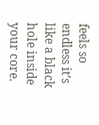feels so endless it’s like a black hole inside your core.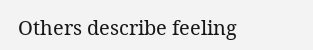Others describe feeling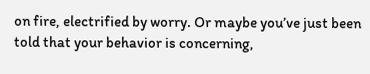on fire, electrified by worry. Or maybe you’ve just been told that your behavior is concerning,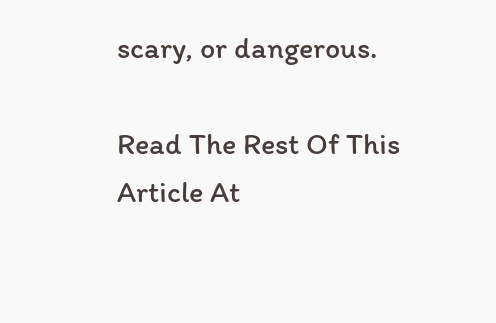scary, or dangerous.

Read The Rest Of This Article At